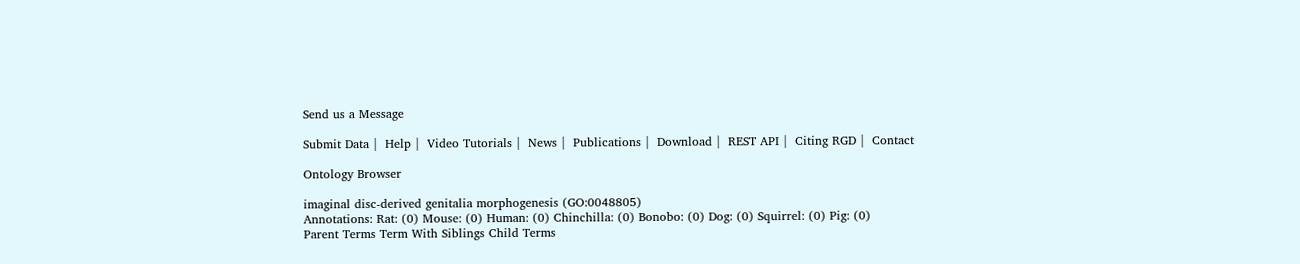Send us a Message

Submit Data |  Help |  Video Tutorials |  News |  Publications |  Download |  REST API |  Citing RGD |  Contact

Ontology Browser

imaginal disc-derived genitalia morphogenesis (GO:0048805)
Annotations: Rat: (0) Mouse: (0) Human: (0) Chinchilla: (0) Bonobo: (0) Dog: (0) Squirrel: (0) Pig: (0)
Parent Terms Term With Siblings Child Terms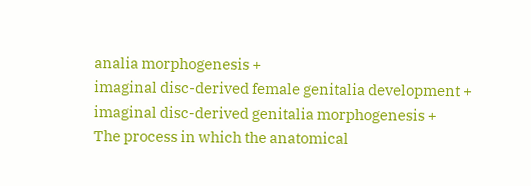analia morphogenesis +
imaginal disc-derived female genitalia development +
imaginal disc-derived genitalia morphogenesis +
The process in which the anatomical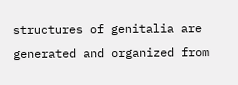structures of genitalia are generated and organized from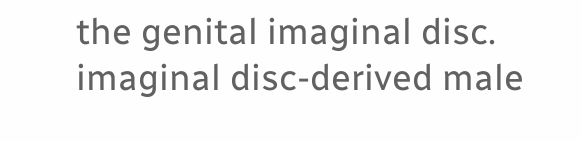the genital imaginal disc.
imaginal disc-derived male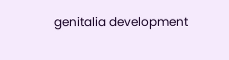genitalia development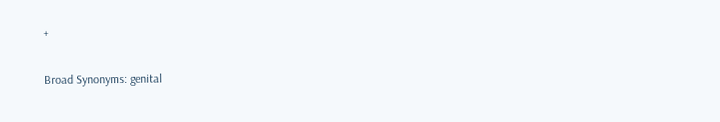+

Broad Synonyms: genital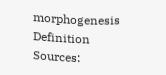morphogenesis
Definition Sources: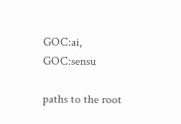GOC:ai, GOC:sensu

paths to the root